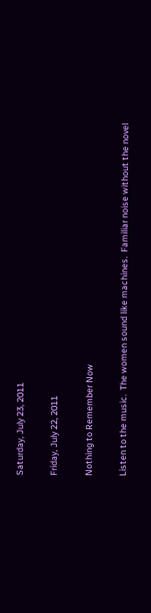Saturday, July 23, 2011

Friday, July 22, 2011

Nothing to Remember Now

Listen to the music.  The women sound like machines.  Familiar noise without the novel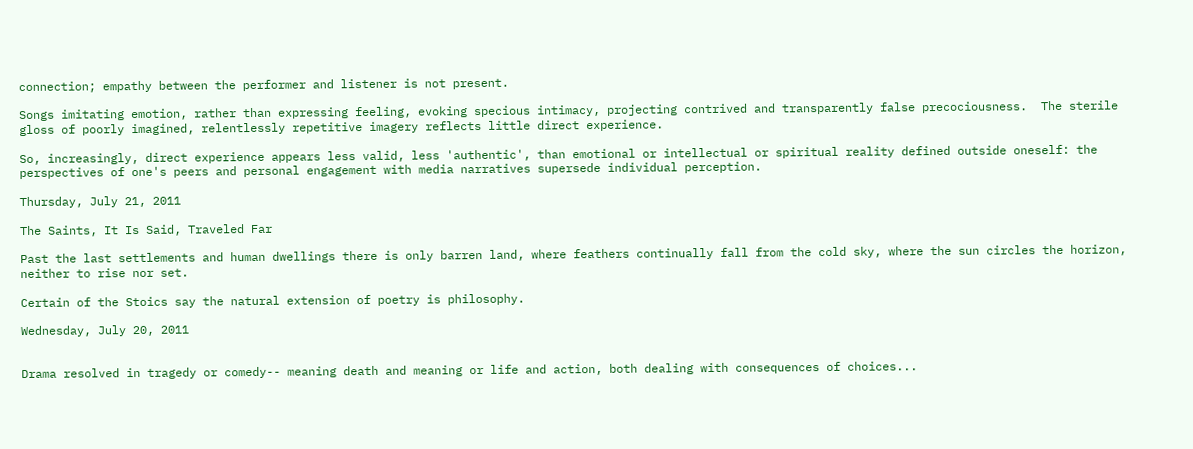connection; empathy between the performer and listener is not present.

Songs imitating emotion, rather than expressing feeling, evoking specious intimacy, projecting contrived and transparently false precociousness.  The sterile gloss of poorly imagined, relentlessly repetitive imagery reflects little direct experience.

So, increasingly, direct experience appears less valid, less 'authentic', than emotional or intellectual or spiritual reality defined outside oneself: the perspectives of one's peers and personal engagement with media narratives supersede individual perception.

Thursday, July 21, 2011

The Saints, It Is Said, Traveled Far

Past the last settlements and human dwellings there is only barren land, where feathers continually fall from the cold sky, where the sun circles the horizon, neither to rise nor set.

Certain of the Stoics say the natural extension of poetry is philosophy.

Wednesday, July 20, 2011


Drama resolved in tragedy or comedy-- meaning death and meaning or life and action, both dealing with consequences of choices...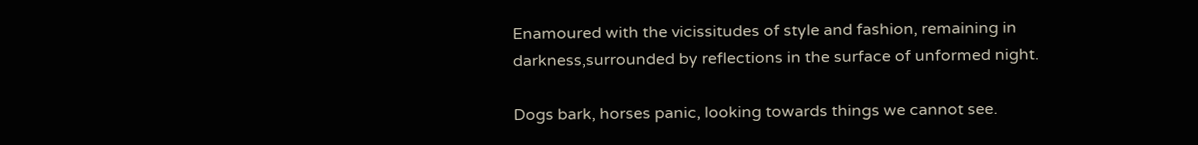Enamoured with the vicissitudes of style and fashion, remaining in darkness,surrounded by reflections in the surface of unformed night.

Dogs bark, horses panic, looking towards things we cannot see.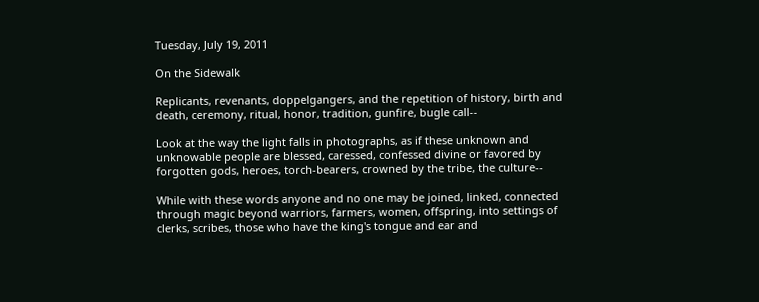Tuesday, July 19, 2011

On the Sidewalk

Replicants, revenants, doppelgangers, and the repetition of history, birth and death, ceremony, ritual, honor, tradition, gunfire, bugle call--

Look at the way the light falls in photographs, as if these unknown and unknowable people are blessed, caressed, confessed divine or favored by forgotten gods, heroes, torch-bearers, crowned by the tribe, the culture--

While with these words anyone and no one may be joined, linked, connected through magic beyond warriors, farmers, women, offspring, into settings of clerks, scribes, those who have the king's tongue and ear and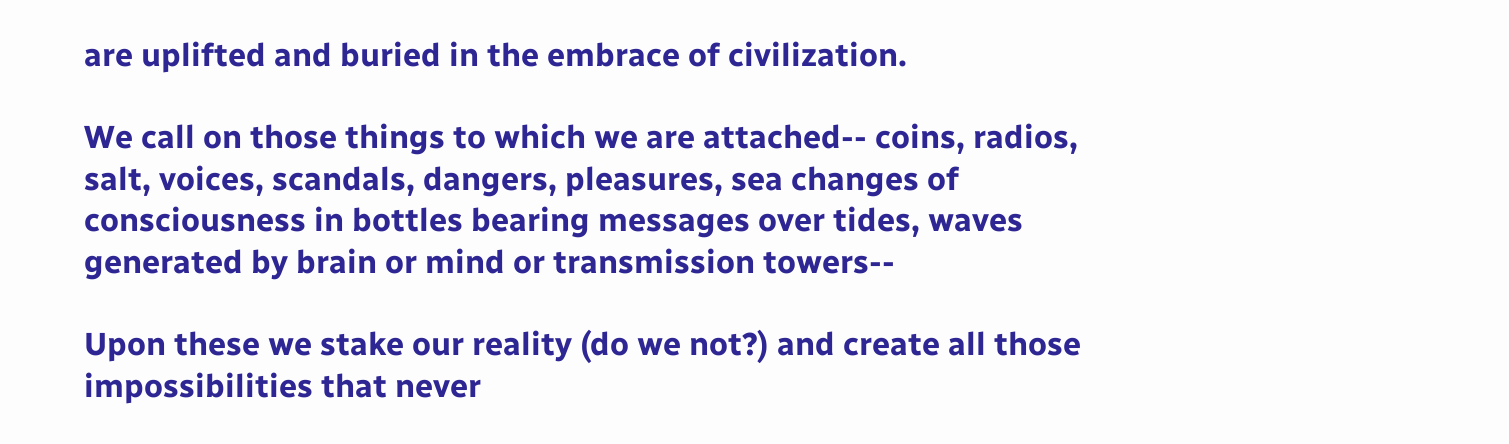are uplifted and buried in the embrace of civilization.

We call on those things to which we are attached-- coins, radios, salt, voices, scandals, dangers, pleasures, sea changes of consciousness in bottles bearing messages over tides, waves generated by brain or mind or transmission towers--

Upon these we stake our reality (do we not?) and create all those impossibilities that never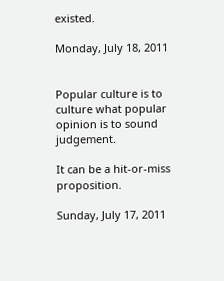existed.

Monday, July 18, 2011


Popular culture is to culture what popular opinion is to sound judgement.

It can be a hit-or-miss proposition.

Sunday, July 17, 2011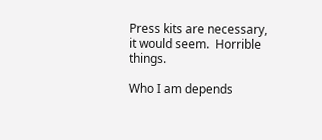Press kits are necessary, it would seem.  Horrible things.

Who I am depends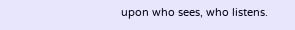upon who sees, who listens.